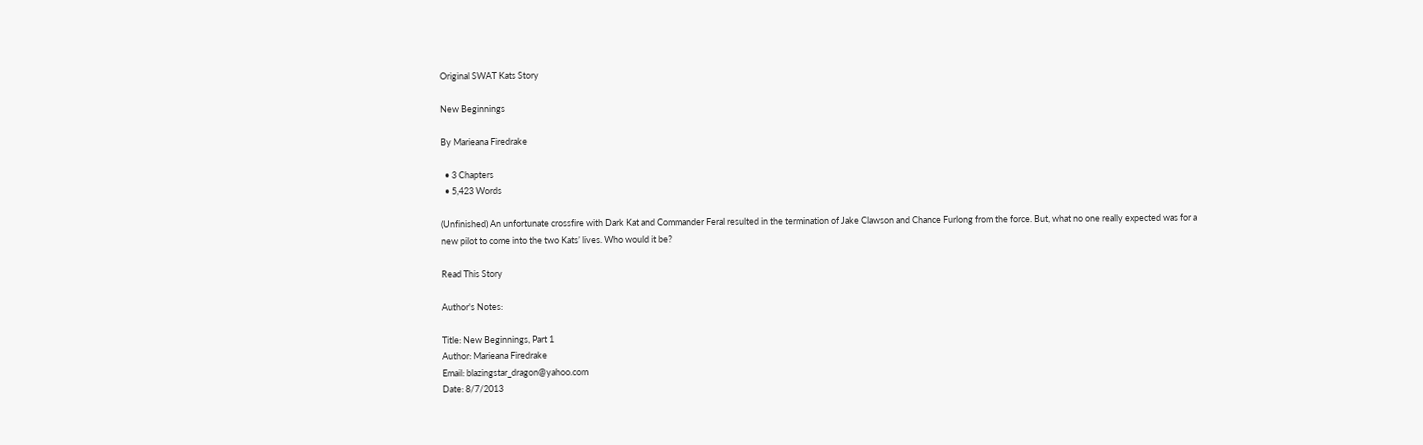Original SWAT Kats Story

New Beginnings

By Marieana Firedrake

  • 3 Chapters
  • 5,423 Words

(Unfinished) An unfortunate crossfire with Dark Kat and Commander Feral resulted in the termination of Jake Clawson and Chance Furlong from the force. But, what no one really expected was for a new pilot to come into the two Kats’ lives. Who would it be?

Read This Story

Author's Notes:

Title: New Beginnings, Part 1
Author: Marieana Firedrake
Email: blazingstar_dragon@yahoo.com
Date: 8/7/2013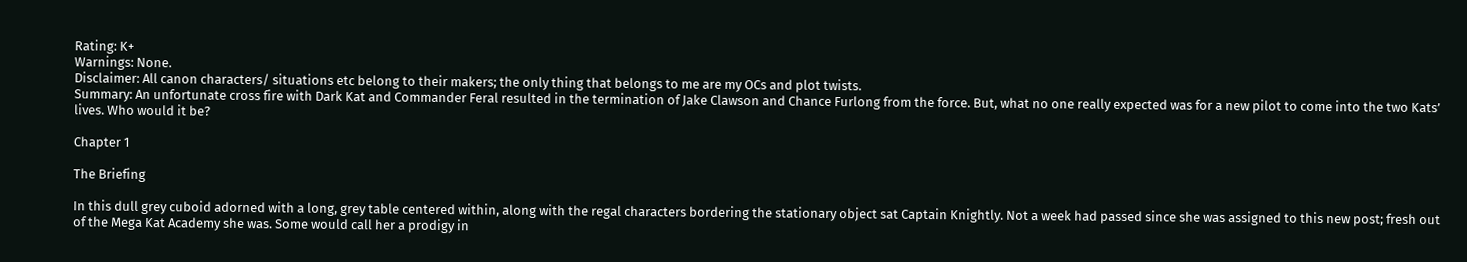Rating: K+
Warnings: None.
Disclaimer: All canon characters/ situations etc belong to their makers; the only thing that belongs to me are my OCs and plot twists.
Summary: An unfortunate cross fire with Dark Kat and Commander Feral resulted in the termination of Jake Clawson and Chance Furlong from the force. But, what no one really expected was for a new pilot to come into the two Kats’ lives. Who would it be?

Chapter 1

The Briefing

In this dull grey cuboid adorned with a long, grey table centered within, along with the regal characters bordering the stationary object sat Captain Knightly. Not a week had passed since she was assigned to this new post; fresh out of the Mega Kat Academy she was. Some would call her a prodigy in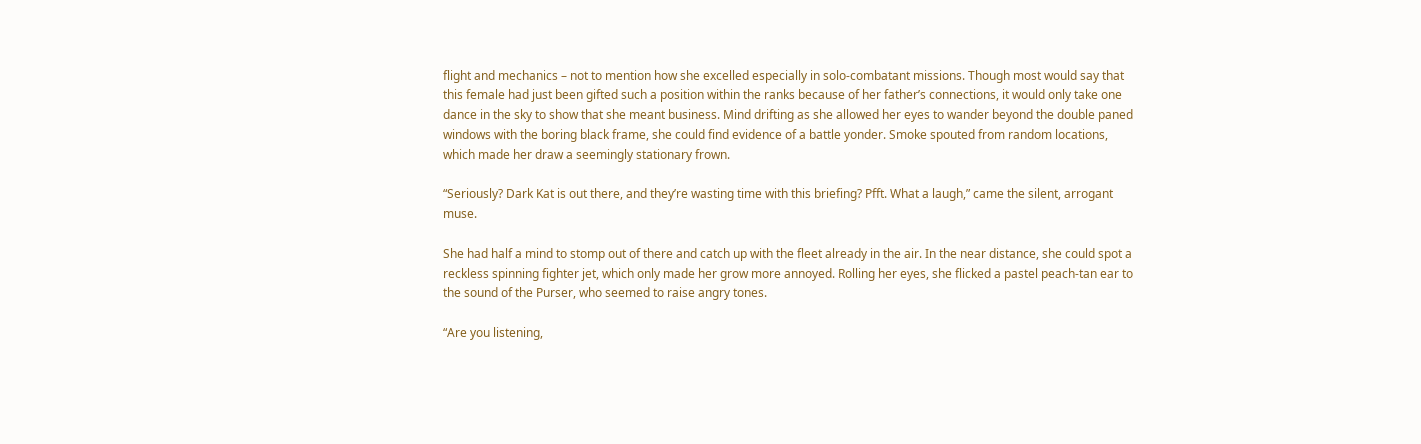flight and mechanics – not to mention how she excelled especially in solo-combatant missions. Though most would say that this female had just been gifted such a position within the ranks because of her father’s connections, it would only take one dance in the sky to show that she meant business. Mind drifting as she allowed her eyes to wander beyond the double paned windows with the boring black frame, she could find evidence of a battle yonder. Smoke spouted from random locations, which made her draw a seemingly stationary frown.

“Seriously? Dark Kat is out there, and they’re wasting time with this briefing? Pfft. What a laugh,” came the silent, arrogant muse.

She had half a mind to stomp out of there and catch up with the fleet already in the air. In the near distance, she could spot a reckless spinning fighter jet, which only made her grow more annoyed. Rolling her eyes, she flicked a pastel peach-tan ear to the sound of the Purser, who seemed to raise angry tones.

“Are you listening,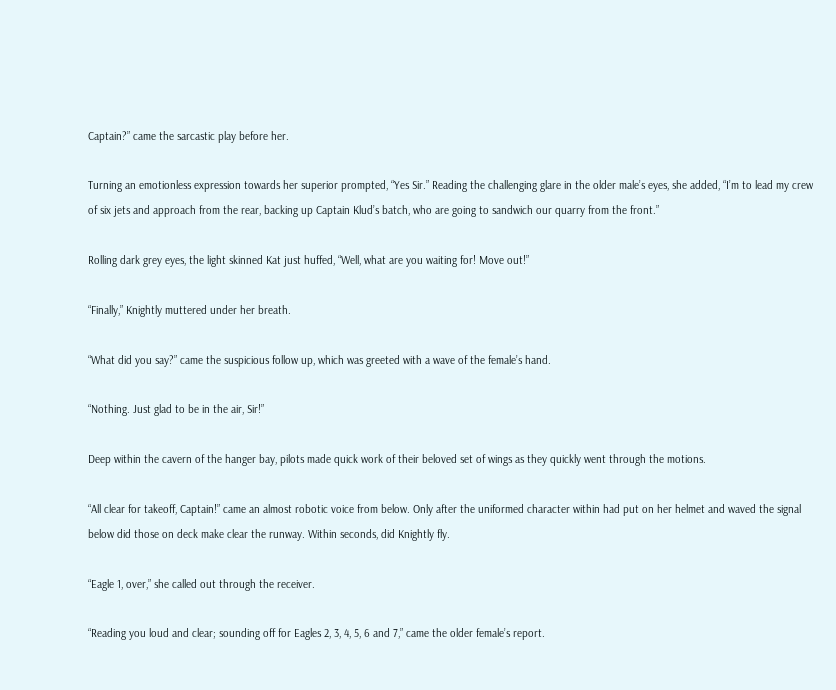Captain?” came the sarcastic play before her.

Turning an emotionless expression towards her superior prompted, “Yes Sir.” Reading the challenging glare in the older male’s eyes, she added, “I’m to lead my crew of six jets and approach from the rear, backing up Captain Klud’s batch, who are going to sandwich our quarry from the front.”

Rolling dark grey eyes, the light skinned Kat just huffed, “Well, what are you waiting for! Move out!”

“Finally,” Knightly muttered under her breath.

“What did you say?” came the suspicious follow up, which was greeted with a wave of the female’s hand.

“Nothing. Just glad to be in the air, Sir!”

Deep within the cavern of the hanger bay, pilots made quick work of their beloved set of wings as they quickly went through the motions.

“All clear for takeoff, Captain!” came an almost robotic voice from below. Only after the uniformed character within had put on her helmet and waved the signal below did those on deck make clear the runway. Within seconds, did Knightly fly.

“Eagle 1, over,” she called out through the receiver.

“Reading you loud and clear; sounding off for Eagles 2, 3, 4, 5, 6 and 7,” came the older female’s report.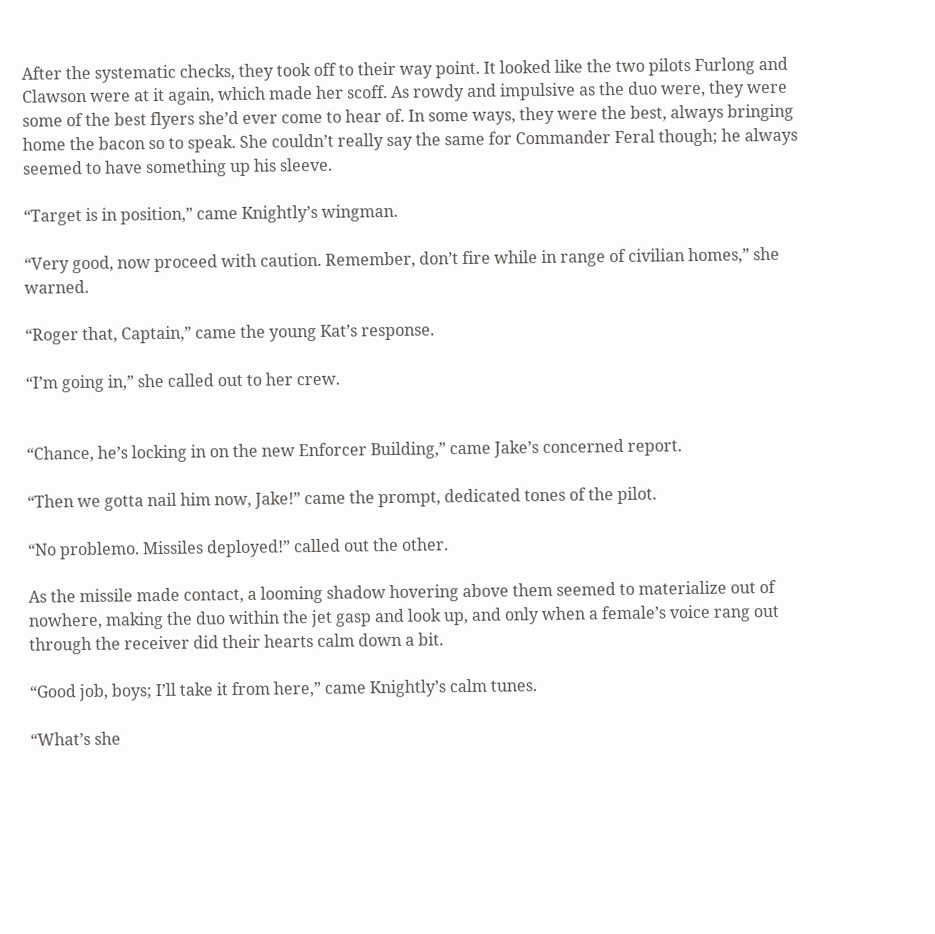After the systematic checks, they took off to their way point. It looked like the two pilots Furlong and Clawson were at it again, which made her scoff. As rowdy and impulsive as the duo were, they were some of the best flyers she’d ever come to hear of. In some ways, they were the best, always bringing home the bacon so to speak. She couldn’t really say the same for Commander Feral though; he always seemed to have something up his sleeve.

“Target is in position,” came Knightly’s wingman.

“Very good, now proceed with caution. Remember, don’t fire while in range of civilian homes,” she warned.

“Roger that, Captain,” came the young Kat’s response.

“I’m going in,” she called out to her crew.


“Chance, he’s locking in on the new Enforcer Building,” came Jake’s concerned report.

“Then we gotta nail him now, Jake!” came the prompt, dedicated tones of the pilot.

“No problemo. Missiles deployed!” called out the other.

As the missile made contact, a looming shadow hovering above them seemed to materialize out of nowhere, making the duo within the jet gasp and look up, and only when a female’s voice rang out through the receiver did their hearts calm down a bit.

“Good job, boys; I’ll take it from here,” came Knightly’s calm tunes.

“What’s she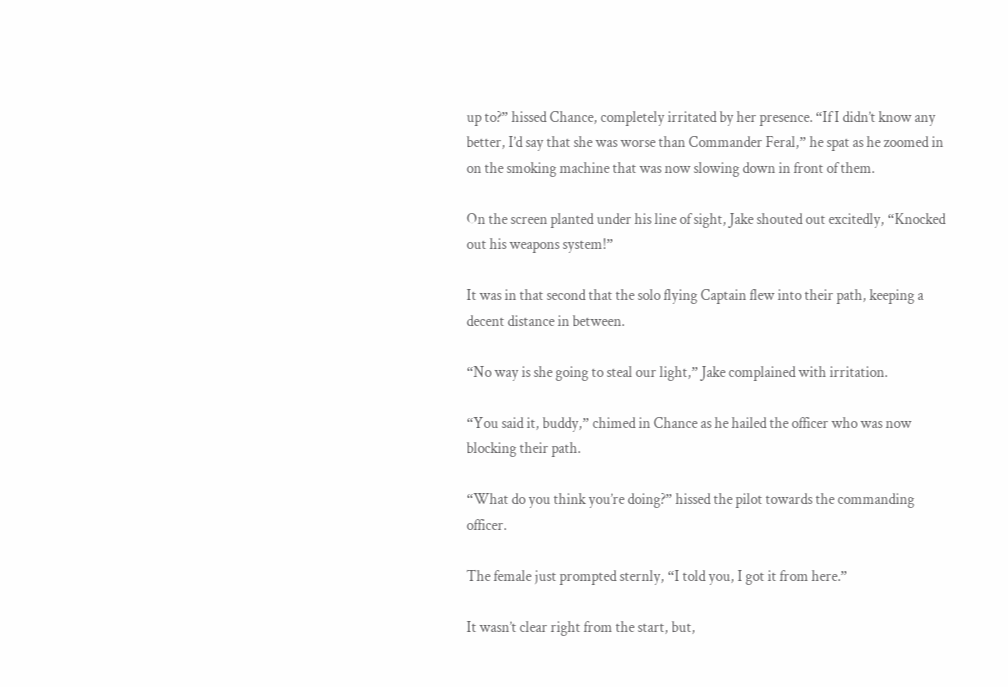up to?” hissed Chance, completely irritated by her presence. “If I didn’t know any better, I’d say that she was worse than Commander Feral,” he spat as he zoomed in on the smoking machine that was now slowing down in front of them.

On the screen planted under his line of sight, Jake shouted out excitedly, “Knocked out his weapons system!”

It was in that second that the solo flying Captain flew into their path, keeping a decent distance in between.

“No way is she going to steal our light,” Jake complained with irritation.

“You said it, buddy,” chimed in Chance as he hailed the officer who was now blocking their path.

“What do you think you’re doing?” hissed the pilot towards the commanding officer.

The female just prompted sternly, “I told you, I got it from here.”

It wasn’t clear right from the start, but,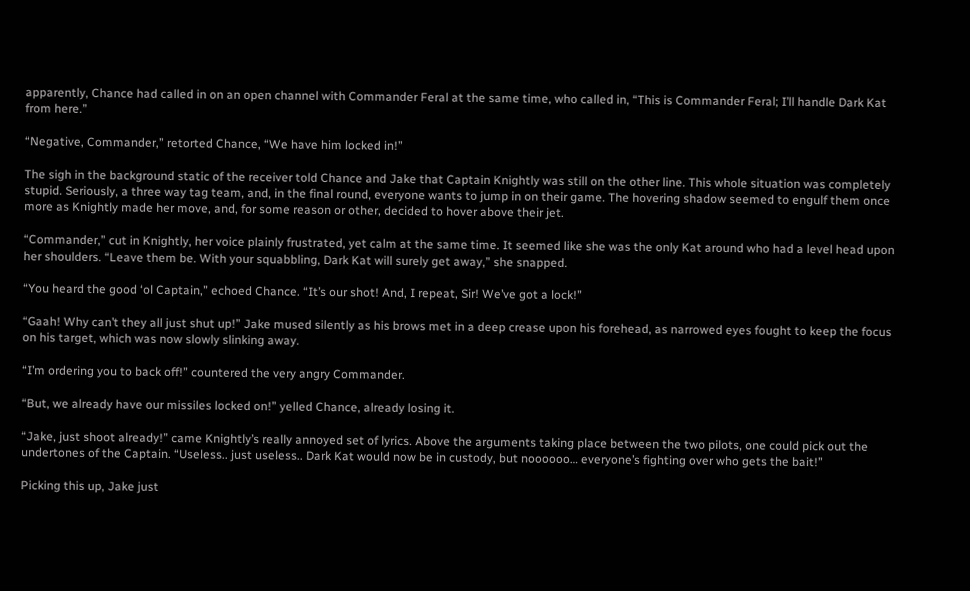apparently, Chance had called in on an open channel with Commander Feral at the same time, who called in, “This is Commander Feral; I’ll handle Dark Kat from here.”

“Negative, Commander,” retorted Chance, “We have him locked in!”

The sigh in the background static of the receiver told Chance and Jake that Captain Knightly was still on the other line. This whole situation was completely stupid. Seriously, a three way tag team, and, in the final round, everyone wants to jump in on their game. The hovering shadow seemed to engulf them once more as Knightly made her move, and, for some reason or other, decided to hover above their jet.

“Commander,” cut in Knightly, her voice plainly frustrated, yet calm at the same time. It seemed like she was the only Kat around who had a level head upon her shoulders. “Leave them be. With your squabbling, Dark Kat will surely get away,” she snapped.

“You heard the good ‘ol Captain,” echoed Chance. “It’s our shot! And, I repeat, Sir! We’ve got a lock!”

“Gaah! Why can’t they all just shut up!” Jake mused silently as his brows met in a deep crease upon his forehead, as narrowed eyes fought to keep the focus on his target, which was now slowly slinking away.

“I’m ordering you to back off!” countered the very angry Commander.

“But, we already have our missiles locked on!” yelled Chance, already losing it.

“Jake, just shoot already!” came Knightly’s really annoyed set of lyrics. Above the arguments taking place between the two pilots, one could pick out the undertones of the Captain. “Useless.. just useless.. Dark Kat would now be in custody, but noooooo… everyone’s fighting over who gets the bait!”

Picking this up, Jake just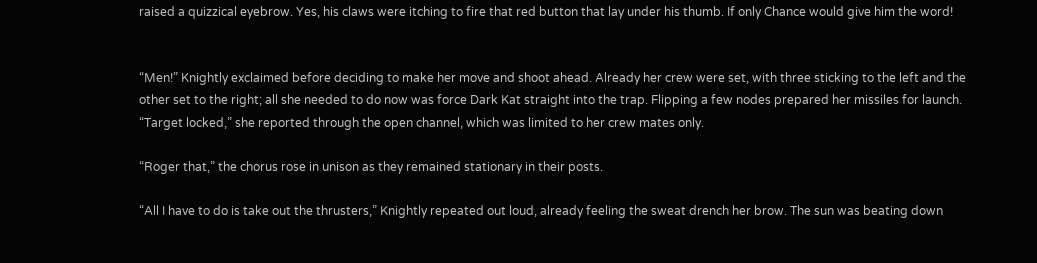raised a quizzical eyebrow. Yes, his claws were itching to fire that red button that lay under his thumb. If only Chance would give him the word!


“Men!” Knightly exclaimed before deciding to make her move and shoot ahead. Already her crew were set, with three sticking to the left and the other set to the right; all she needed to do now was force Dark Kat straight into the trap. Flipping a few nodes prepared her missiles for launch. “Target locked,” she reported through the open channel, which was limited to her crew mates only.

“Roger that,” the chorus rose in unison as they remained stationary in their posts.

“All I have to do is take out the thrusters,” Knightly repeated out loud, already feeling the sweat drench her brow. The sun was beating down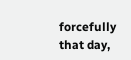forcefully that day,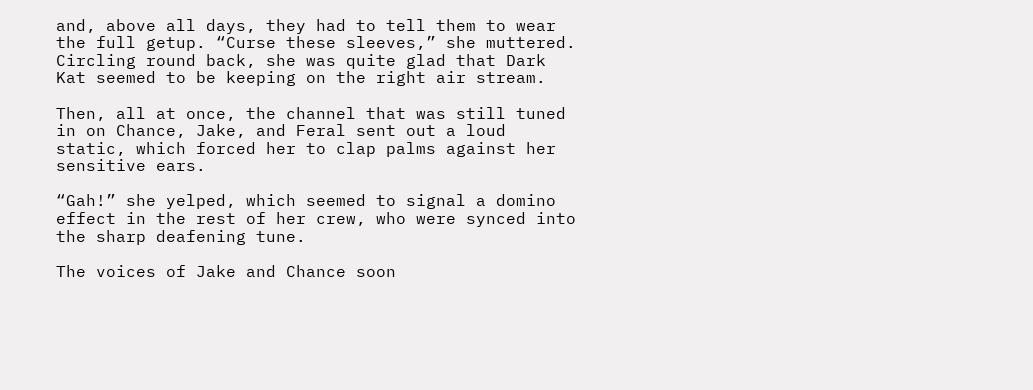and, above all days, they had to tell them to wear the full getup. “Curse these sleeves,” she muttered. Circling round back, she was quite glad that Dark Kat seemed to be keeping on the right air stream.

Then, all at once, the channel that was still tuned in on Chance, Jake, and Feral sent out a loud static, which forced her to clap palms against her sensitive ears.

“Gah!” she yelped, which seemed to signal a domino effect in the rest of her crew, who were synced into the sharp deafening tune.

The voices of Jake and Chance soon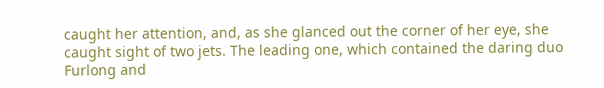caught her attention, and, as she glanced out the corner of her eye, she caught sight of two jets. The leading one, which contained the daring duo Furlong and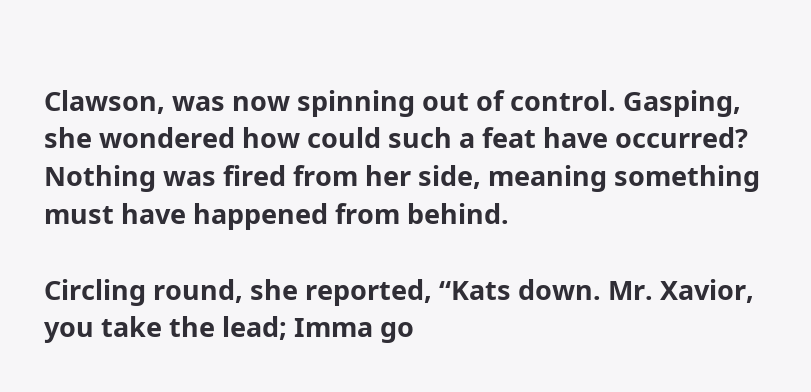Clawson, was now spinning out of control. Gasping, she wondered how could such a feat have occurred? Nothing was fired from her side, meaning something must have happened from behind.

Circling round, she reported, “Kats down. Mr. Xavior, you take the lead; Imma go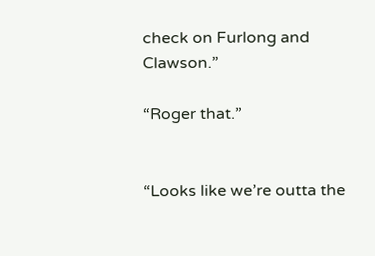check on Furlong and Clawson.”

“Roger that.”


“Looks like we’re outta the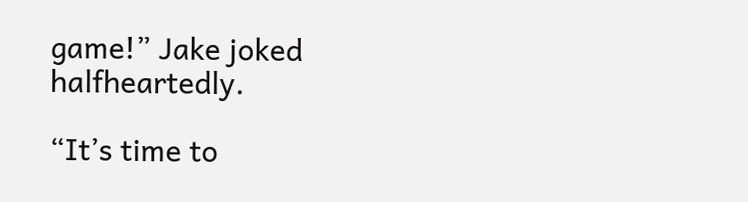game!” Jake joked halfheartedly.

“It’s time to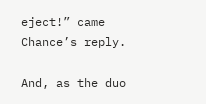eject!” came Chance’s reply.

And, as the duo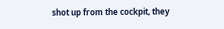shot up from the cockpit, they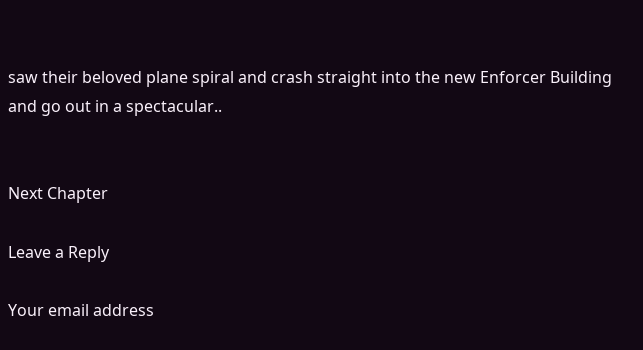saw their beloved plane spiral and crash straight into the new Enforcer Building and go out in a spectacular..


Next Chapter

Leave a Reply

Your email address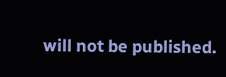will not be published.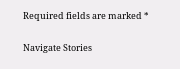Required fields are marked *

Navigate Stories